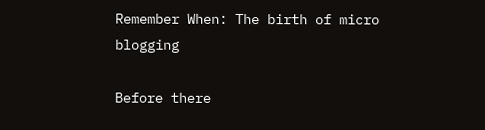Remember When: The birth of micro blogging

Before there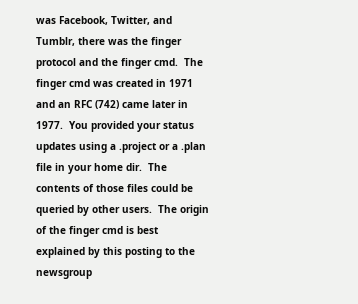was Facebook, Twitter, and Tumblr, there was the finger protocol and the finger cmd.  The finger cmd was created in 1971 and an RFC (742) came later in 1977.  You provided your status updates using a .project or a .plan file in your home dir.  The contents of those files could be queried by other users.  The origin of the finger cmd is best explained by this posting to the newsgroup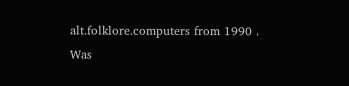alt.folklore.computers from 1990 .  Was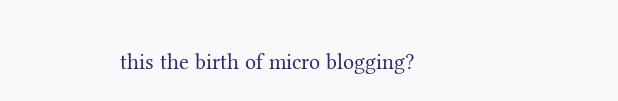this the birth of micro blogging?